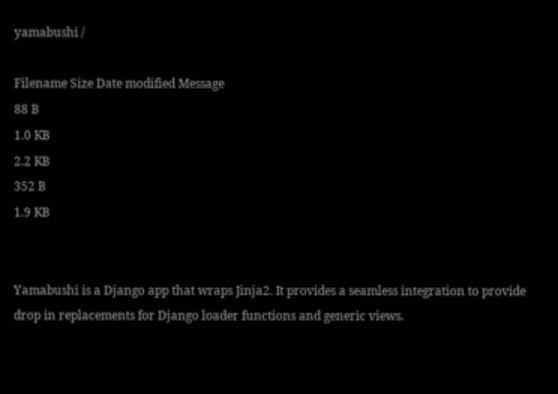yamabushi /

Filename Size Date modified Message
88 B
1.0 KB
2.2 KB
352 B
1.9 KB


Yamabushi is a Django app that wraps Jinja2. It provides a seamless integration to provide drop in replacements for Django loader functions and generic views.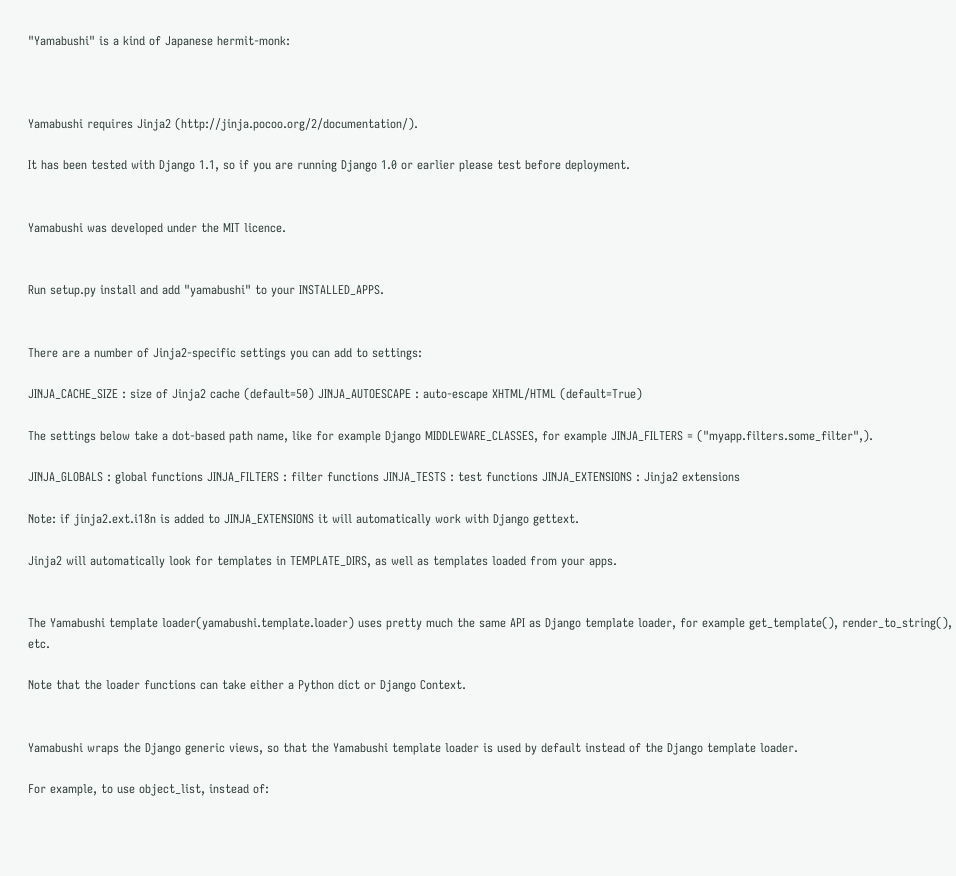"Yamabushi" is a kind of Japanese hermit-monk:



Yamabushi requires Jinja2 (http://jinja.pocoo.org/2/documentation/).

It has been tested with Django 1.1, so if you are running Django 1.0 or earlier please test before deployment.


Yamabushi was developed under the MIT licence.


Run setup.py install and add "yamabushi" to your INSTALLED_APPS.


There are a number of Jinja2-specific settings you can add to settings:

JINJA_CACHE_SIZE : size of Jinja2 cache (default=50) JINJA_AUTOESCAPE : auto-escape XHTML/HTML (default=True)

The settings below take a dot-based path name, like for example Django MIDDLEWARE_CLASSES, for example JINJA_FILTERS = ("myapp.filters.some_filter",).

JINJA_GLOBALS : global functions JINJA_FILTERS : filter functions JINJA_TESTS : test functions JINJA_EXTENSIONS : Jinja2 extensions

Note: if jinja2.ext.i18n is added to JINJA_EXTENSIONS it will automatically work with Django gettext.

Jinja2 will automatically look for templates in TEMPLATE_DIRS, as well as templates loaded from your apps.


The Yamabushi template loader(yamabushi.template.loader) uses pretty much the same API as Django template loader, for example get_template(), render_to_string(), etc.

Note that the loader functions can take either a Python dict or Django Context.


Yamabushi wraps the Django generic views, so that the Yamabushi template loader is used by default instead of the Django template loader.

For example, to use object_list, instead of: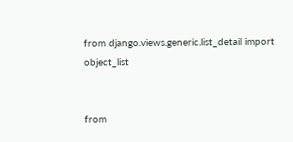from django.views.generic.list_detail import object_list


from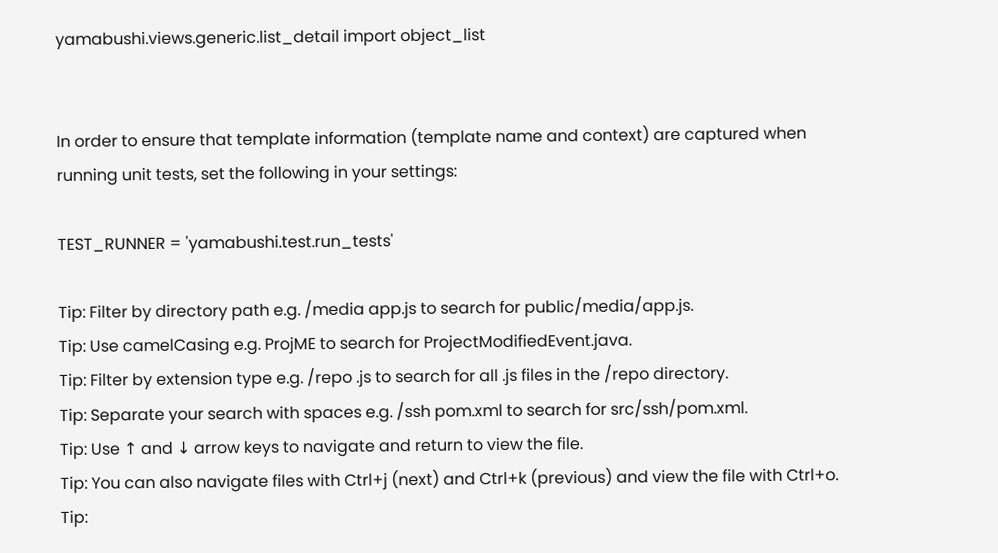yamabushi.views.generic.list_detail import object_list


In order to ensure that template information (template name and context) are captured when running unit tests, set the following in your settings:

TEST_RUNNER = 'yamabushi.test.run_tests'

Tip: Filter by directory path e.g. /media app.js to search for public/media/app.js.
Tip: Use camelCasing e.g. ProjME to search for ProjectModifiedEvent.java.
Tip: Filter by extension type e.g. /repo .js to search for all .js files in the /repo directory.
Tip: Separate your search with spaces e.g. /ssh pom.xml to search for src/ssh/pom.xml.
Tip: Use ↑ and ↓ arrow keys to navigate and return to view the file.
Tip: You can also navigate files with Ctrl+j (next) and Ctrl+k (previous) and view the file with Ctrl+o.
Tip: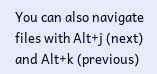You can also navigate files with Alt+j (next) and Alt+k (previous)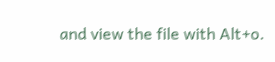and view the file with Alt+o.